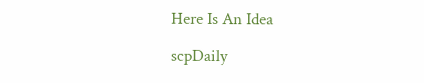Here Is An Idea

scpDaily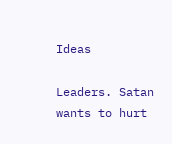Ideas

Leaders. Satan wants to hurt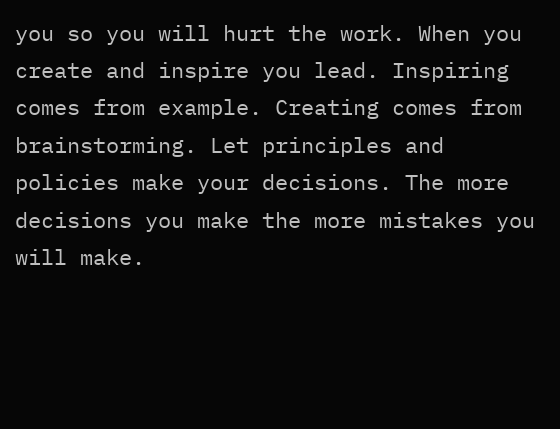you so you will hurt the work. When you create and inspire you lead. Inspiring comes from example. Creating comes from brainstorming. Let principles and policies make your decisions. The more decisions you make the more mistakes you will make.